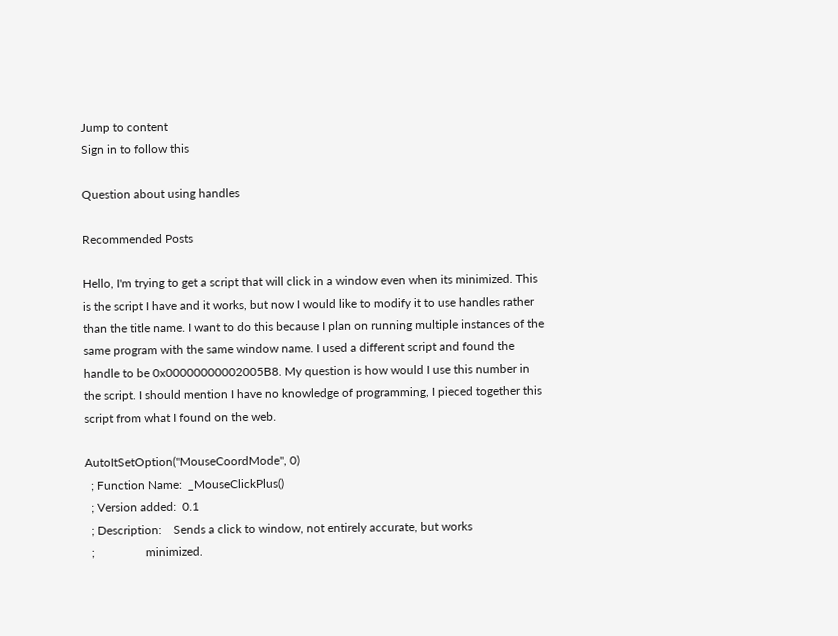Jump to content
Sign in to follow this

Question about using handles

Recommended Posts

Hello, I'm trying to get a script that will click in a window even when its minimized. This is the script I have and it works, but now I would like to modify it to use handles rather than the title name. I want to do this because I plan on running multiple instances of the same program with the same window name. I used a different script and found the handle to be 0x00000000002005B8. My question is how would I use this number in the script. I should mention I have no knowledge of programming, I pieced together this script from what I found on the web.

AutoItSetOption("MouseCoordMode", 0)
  ; Function Name:  _MouseClickPlus()
  ; Version added:  0.1
  ; Description:    Sends a click to window, not entirely accurate, but works
  ;                 minimized.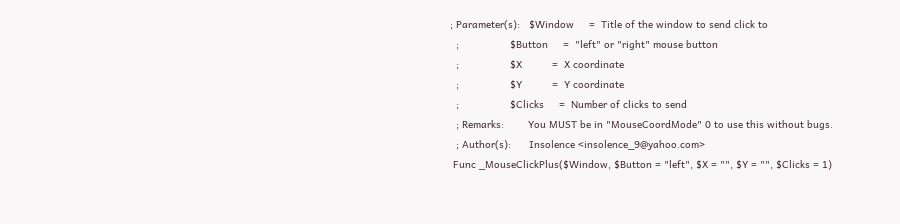; Parameter(s):   $Window     =  Title of the window to send click to
  ;                 $Button     =  "left" or "right" mouse button
  ;                 $X          =  X coordinate
  ;                 $Y          =  Y coordinate
  ;                 $Clicks     =  Number of clicks to send
  ; Remarks:        You MUST be in "MouseCoordMode" 0 to use this without bugs.
  ; Author(s):      Insolence <insolence_9@yahoo.com>
 Func _MouseClickPlus($Window, $Button = "left", $X = "", $Y = "", $Clicks = 1)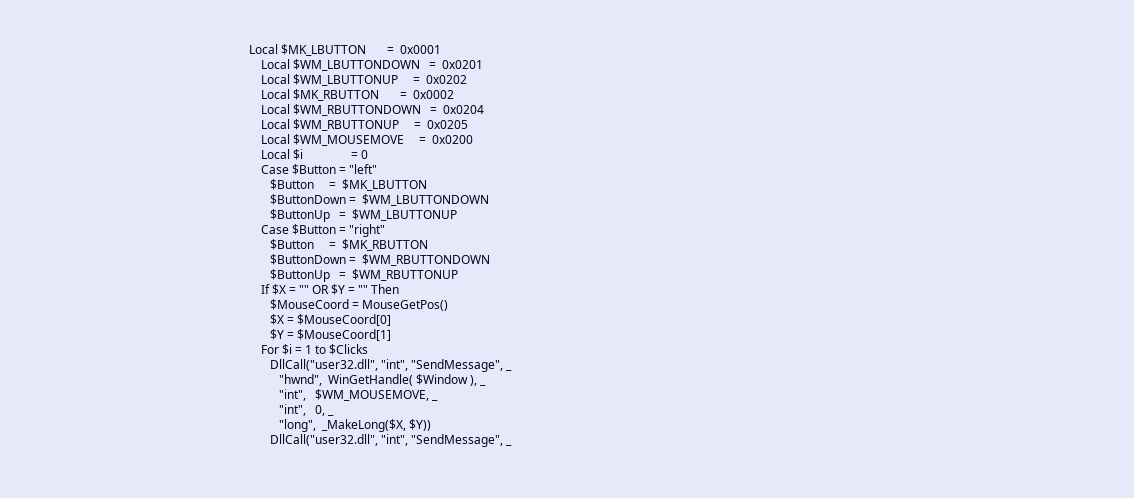Local $MK_LBUTTON       =  0x0001
    Local $WM_LBUTTONDOWN   =  0x0201
    Local $WM_LBUTTONUP     =  0x0202
    Local $MK_RBUTTON       =  0x0002
    Local $WM_RBUTTONDOWN   =  0x0204
    Local $WM_RBUTTONUP     =  0x0205
    Local $WM_MOUSEMOVE     =  0x0200
    Local $i                = 0
    Case $Button = "left"
       $Button     =  $MK_LBUTTON
       $ButtonDown =  $WM_LBUTTONDOWN
       $ButtonUp   =  $WM_LBUTTONUP
    Case $Button = "right"
       $Button     =  $MK_RBUTTON
       $ButtonDown =  $WM_RBUTTONDOWN
       $ButtonUp   =  $WM_RBUTTONUP
    If $X = "" OR $Y = "" Then
       $MouseCoord = MouseGetPos()
       $X = $MouseCoord[0]
       $Y = $MouseCoord[1]
    For $i = 1 to $Clicks
       DllCall("user32.dll", "int", "SendMessage", _
          "hwnd",  WinGetHandle( $Window ), _
          "int",   $WM_MOUSEMOVE, _
          "int",   0, _
          "long",  _MakeLong($X, $Y))
       DllCall("user32.dll", "int", "SendMessage", _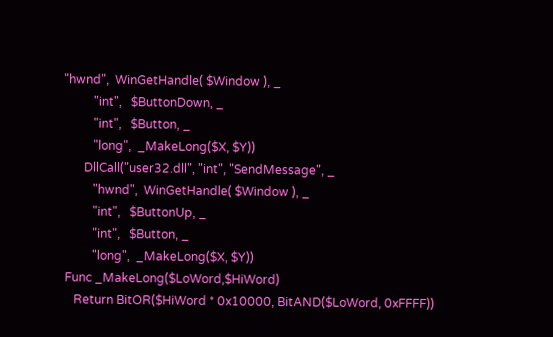"hwnd",  WinGetHandle( $Window ), _
          "int",   $ButtonDown, _
          "int",   $Button, _
          "long",  _MakeLong($X, $Y))
       DllCall("user32.dll", "int", "SendMessage", _
          "hwnd",  WinGetHandle( $Window ), _
          "int",   $ButtonUp, _
          "int",   $Button, _
          "long",  _MakeLong($X, $Y))
 Func _MakeLong($LoWord,$HiWord)
    Return BitOR($HiWord * 0x10000, BitAND($LoWord, 0xFFFF))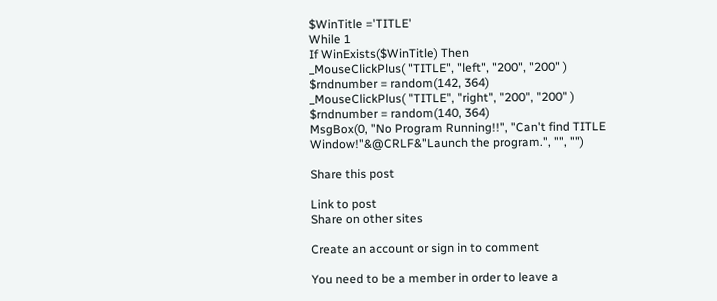$WinTitle ='TITLE'
While 1
If WinExists($WinTitle) Then
_MouseClickPlus( "TITLE", "left", "200", "200" )
$rndnumber = random(142, 364)
_MouseClickPlus( "TITLE", "right", "200", "200" )
$rndnumber = random(140, 364)
MsgBox(0, "No Program Running!!", "Can't find TITLE Window!"&@CRLF&"Launch the program.", "", "")

Share this post

Link to post
Share on other sites

Create an account or sign in to comment

You need to be a member in order to leave a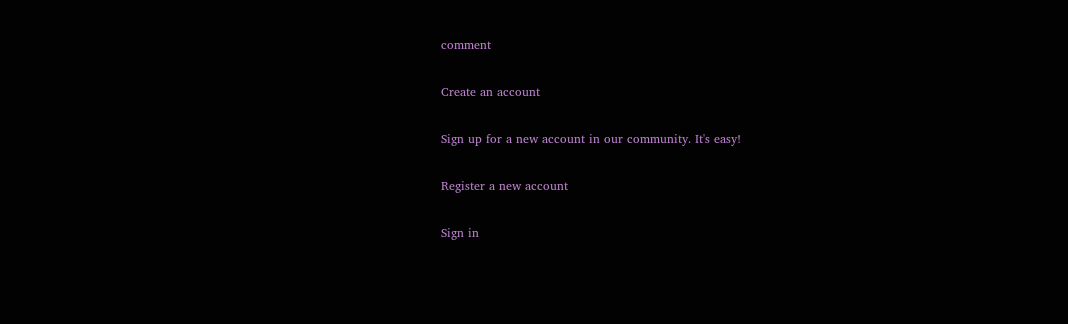comment

Create an account

Sign up for a new account in our community. It's easy!

Register a new account

Sign in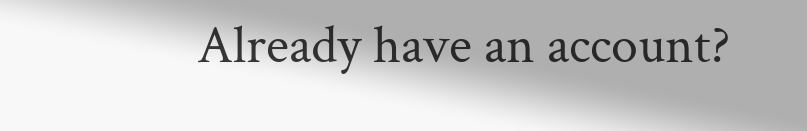Already have an account?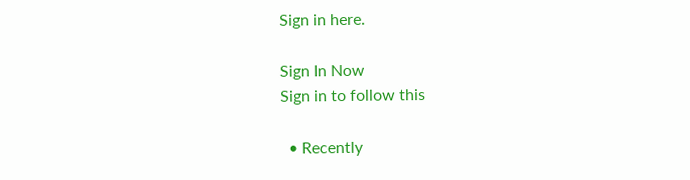Sign in here.

Sign In Now
Sign in to follow this

  • Recently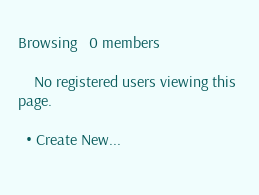Browsing   0 members

    No registered users viewing this page.

  • Create New...